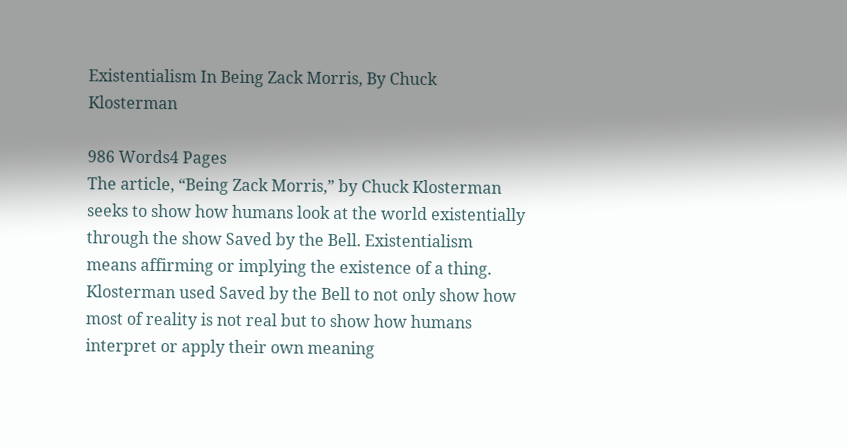Existentialism In Being Zack Morris, By Chuck Klosterman

986 Words4 Pages
The article, “Being Zack Morris,” by Chuck Klosterman seeks to show how humans look at the world existentially through the show Saved by the Bell. Existentialism means affirming or implying the existence of a thing. Klosterman used Saved by the Bell to not only show how most of reality is not real but to show how humans interpret or apply their own meaning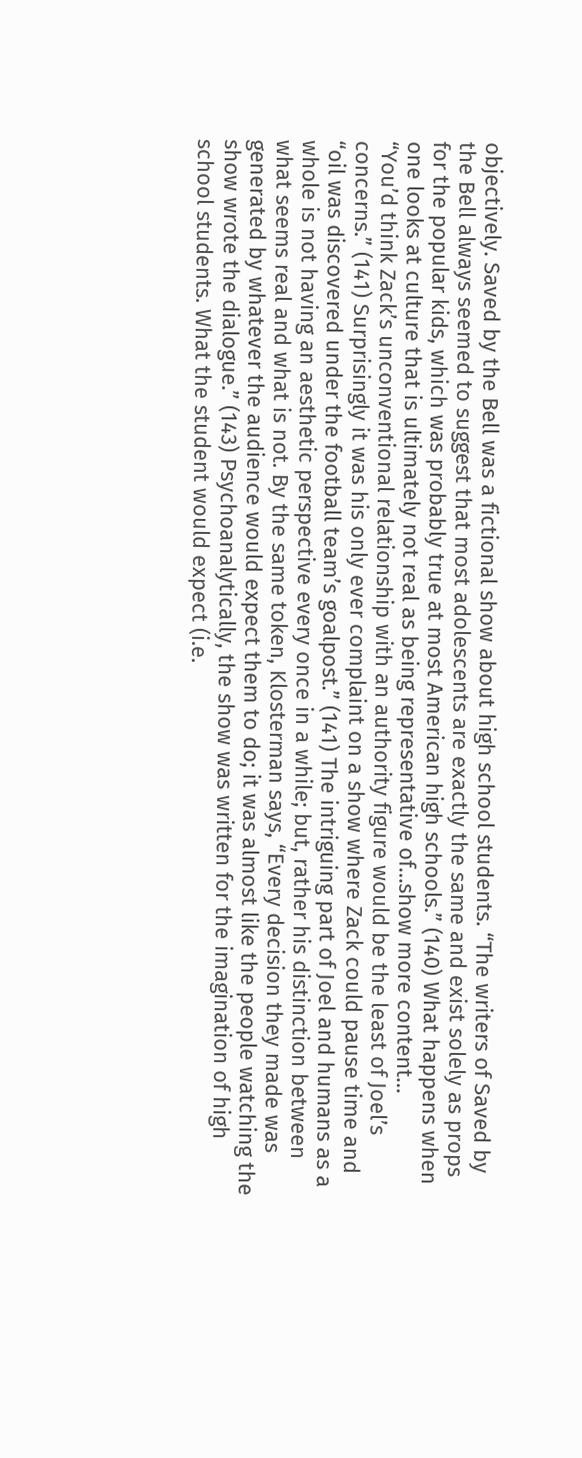objectively. Saved by the Bell was a fictional show about high school students. “The writers of Saved by the Bell always seemed to suggest that most adolescents are exactly the same and exist solely as props for the popular kids, which was probably true at most American high schools.” (140) What happens when one looks at culture that is ultimately not real as being representative of…show more content…
“You’d think Zack’s unconventional relationship with an authority figure would be the least of Joel’s concerns.” (141) Surprisingly it was his only ever complaint on a show where Zack could pause time and “oil was discovered under the football team’s goalpost.” (141) The intriguing part of Joel and humans as a whole is not having an aesthetic perspective every once in a while; but, rather his distinction between what seems real and what is not. By the same token, Klosterman says, “Every decision they made was generated by whatever the audience would expect them to do; it was almost like the people watching the show wrote the dialogue.” (143) Psychoanalytically, the show was written for the imagination of high school students. What the student would expect (i.e.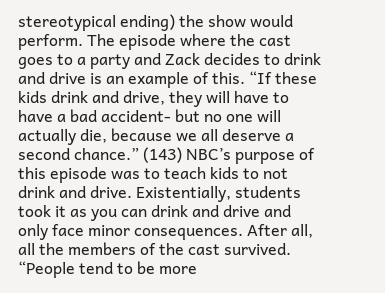stereotypical ending) the show would perform. The episode where the cast goes to a party and Zack decides to drink and drive is an example of this. “If these kids drink and drive, they will have to have a bad accident- but no one will actually die, because we all deserve a second chance.” (143) NBC’s purpose of this episode was to teach kids to not drink and drive. Existentially, students took it as you can drink and drive and only face minor consequences. After all, all the members of the cast survived. “People tend to be more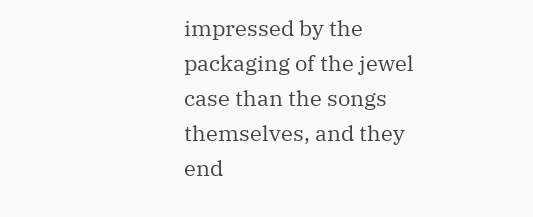impressed by the packaging of the jewel case than the songs themselves, and they end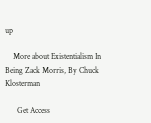up

    More about Existentialism In Being Zack Morris, By Chuck Klosterman

      Get Access